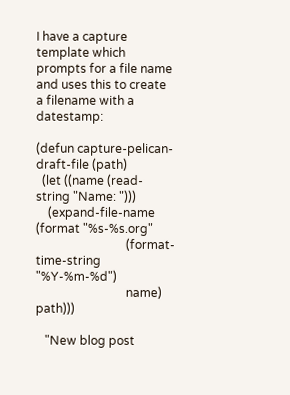I have a capture template which prompts for a file name and uses this to create a filename with a datestamp:

(defun capture-pelican-draft-file (path)
  (let ((name (read-string "Name: ")))
    (expand-file-name (format "%s-%s.org"
                              (format-time-string "%Y-%m-%d")
                              name) path)))

   "New blog post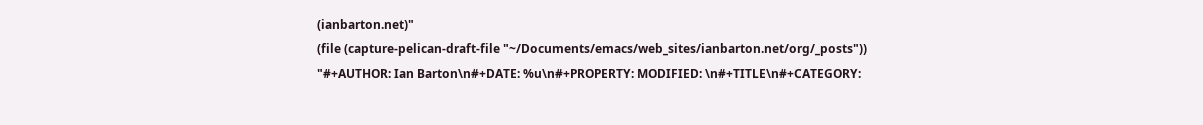(ianbarton.net)"
(file (capture-pelican-draft-file "~/Documents/emacs/web_sites/ianbarton.net/org/_posts")) "#+AUTHOR: Ian Barton\n#+DATE: %u\n#+PROPERTY: MODIFIED: \n#+TITLE\n#+CATEGORY: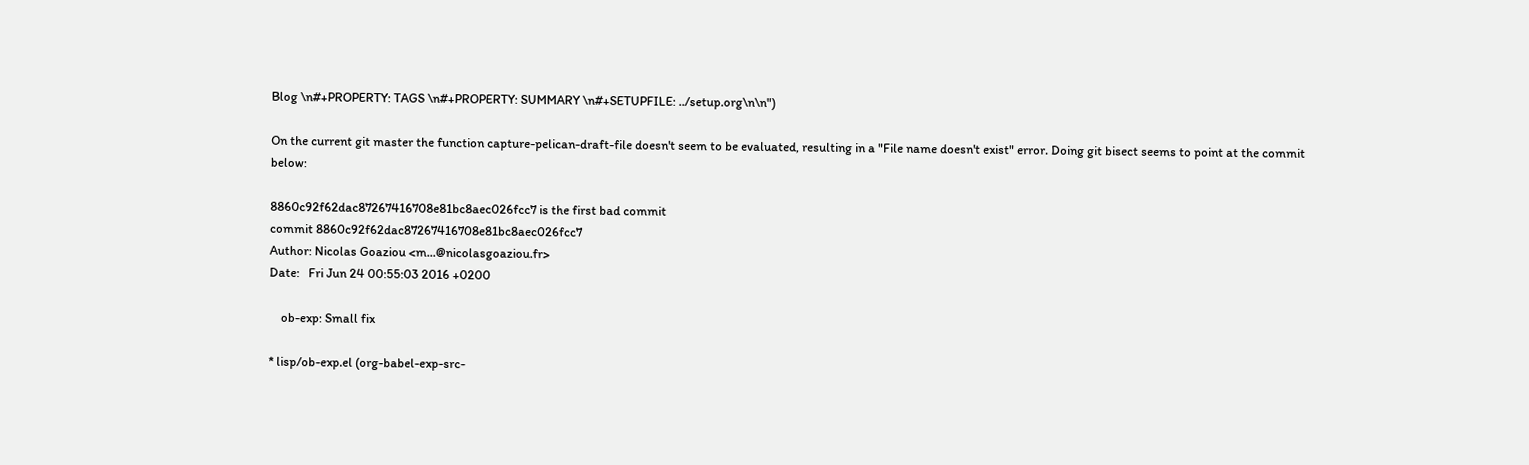Blog \n#+PROPERTY: TAGS \n#+PROPERTY: SUMMARY \n#+SETUPFILE: ../setup.org\n\n")

On the current git master the function capture-pelican-draft-file doesn't seem to be evaluated, resulting in a "File name doesn't exist" error. Doing git bisect seems to point at the commit below:

8860c92f62dac87267416708e81bc8aec026fcc7 is the first bad commit
commit 8860c92f62dac87267416708e81bc8aec026fcc7
Author: Nicolas Goaziou <m...@nicolasgoaziou.fr>
Date:   Fri Jun 24 00:55:03 2016 +0200

    ob-exp: Small fix

* lisp/ob-exp.el (org-babel-exp-src-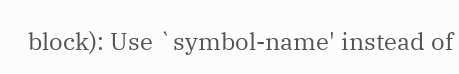block): Use `symbol-name' instead of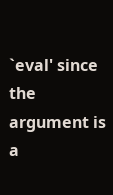`eval' since the argument is a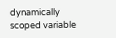dynamically scoped variable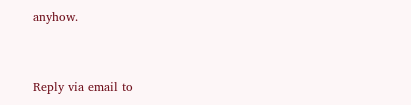anyhow.


Reply via email to